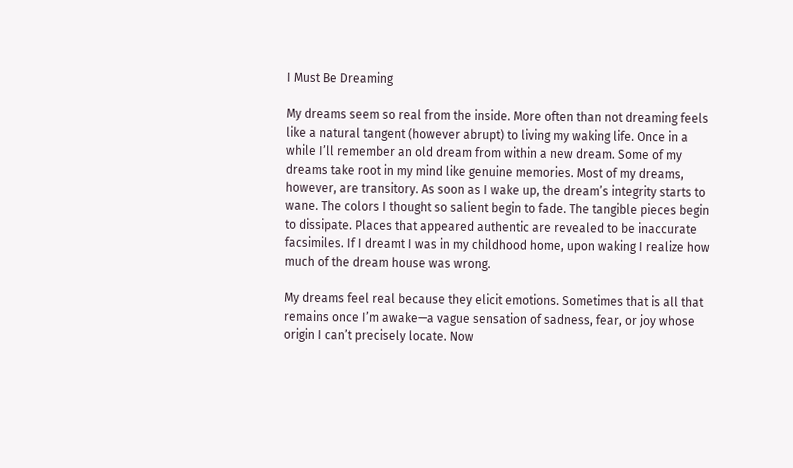I Must Be Dreaming

My dreams seem so real from the inside. More often than not dreaming feels like a natural tangent (however abrupt) to living my waking life. Once in a while I’ll remember an old dream from within a new dream. Some of my dreams take root in my mind like genuine memories. Most of my dreams, however, are transitory. As soon as I wake up, the dream’s integrity starts to wane. The colors I thought so salient begin to fade. The tangible pieces begin to dissipate. Places that appeared authentic are revealed to be inaccurate facsimiles. If I dreamt I was in my childhood home, upon waking I realize how much of the dream house was wrong.

My dreams feel real because they elicit emotions. Sometimes that is all that remains once I’m awake—a vague sensation of sadness, fear, or joy whose origin I can’t precisely locate. Now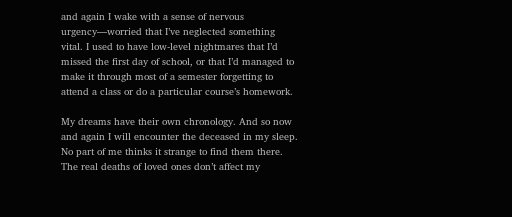and again I wake with a sense of nervous urgency—worried that I’ve neglected something vital. I used to have low-level nightmares that I’d missed the first day of school, or that I’d managed to make it through most of a semester forgetting to attend a class or do a particular course’s homework.

My dreams have their own chronology. And so now and again I will encounter the deceased in my sleep. No part of me thinks it strange to find them there. The real deaths of loved ones don’t affect my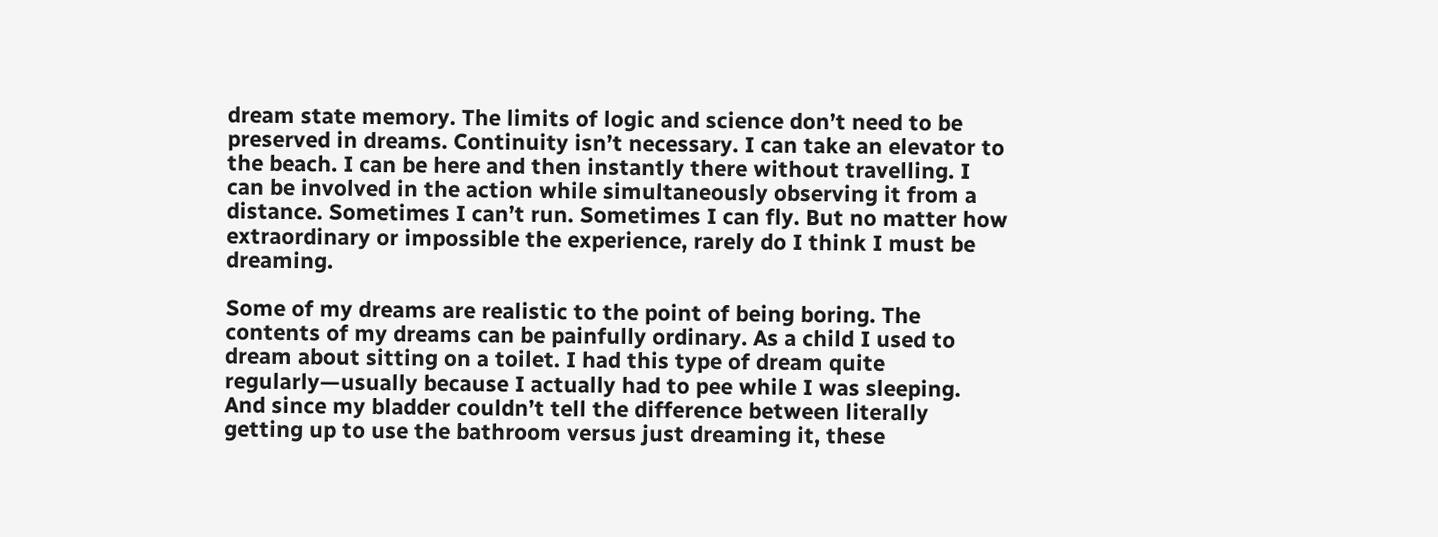dream state memory. The limits of logic and science don’t need to be preserved in dreams. Continuity isn’t necessary. I can take an elevator to the beach. I can be here and then instantly there without travelling. I can be involved in the action while simultaneously observing it from a distance. Sometimes I can’t run. Sometimes I can fly. But no matter how extraordinary or impossible the experience, rarely do I think I must be dreaming.

Some of my dreams are realistic to the point of being boring. The contents of my dreams can be painfully ordinary. As a child I used to dream about sitting on a toilet. I had this type of dream quite regularly—usually because I actually had to pee while I was sleeping. And since my bladder couldn’t tell the difference between literally getting up to use the bathroom versus just dreaming it, these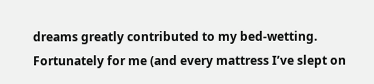dreams greatly contributed to my bed-wetting. Fortunately for me (and every mattress I’ve slept on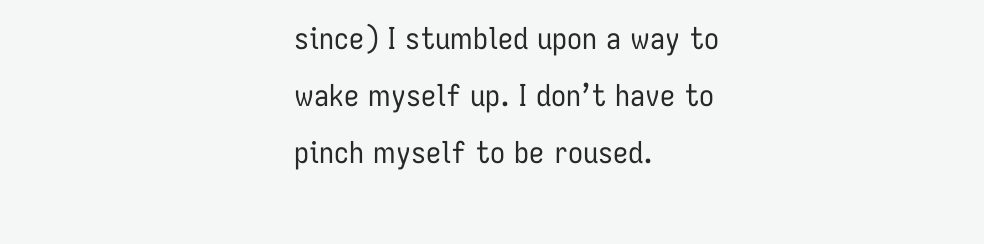since) I stumbled upon a way to wake myself up. I don’t have to pinch myself to be roused.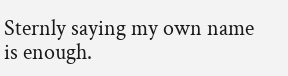Sternly saying my own name is enough.